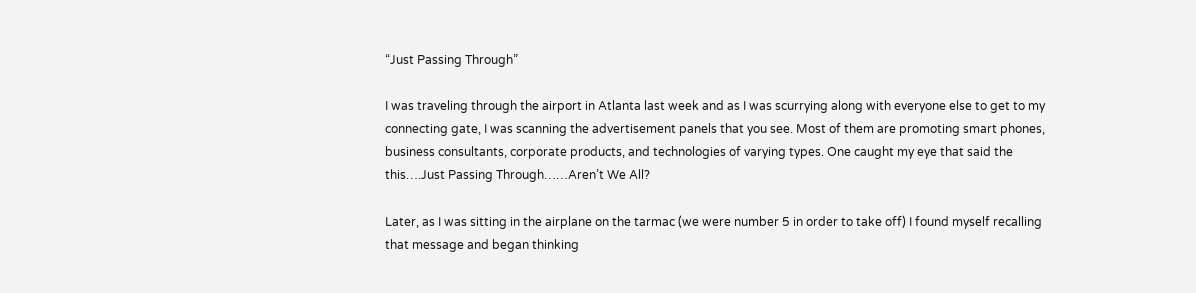“Just Passing Through”

I was traveling through the airport in Atlanta last week and as I was scurrying along with everyone else to get to my connecting gate, I was scanning the advertisement panels that you see. Most of them are promoting smart phones, business consultants, corporate products, and technologies of varying types. One caught my eye that said the this….Just Passing Through……Aren’t We All?

Later, as I was sitting in the airplane on the tarmac (we were number 5 in order to take off) I found myself recalling that message and began thinking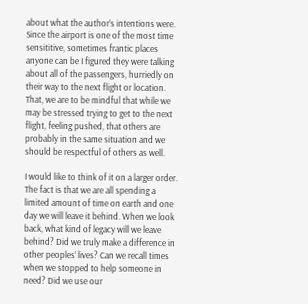about what the author’s intentions were. Since the airport is one of the most time sensititive, sometimes frantic places anyone can be I figured they were talking about all of the passengers, hurriedly on their way to the next flight or location. That, we are to be mindful that while we may be stressed trying to get to the next flight, feeling pushed, that others are probably in the same situation and we should be respectful of others as well.

I would like to think of it on a larger order. The fact is that we are all spending a limited amount of time on earth and one day we will leave it behind. When we look back, what kind of legacy will we leave behind? Did we truly make a difference in other peoples’ lives? Can we recall times when we stopped to help someone in need? Did we use our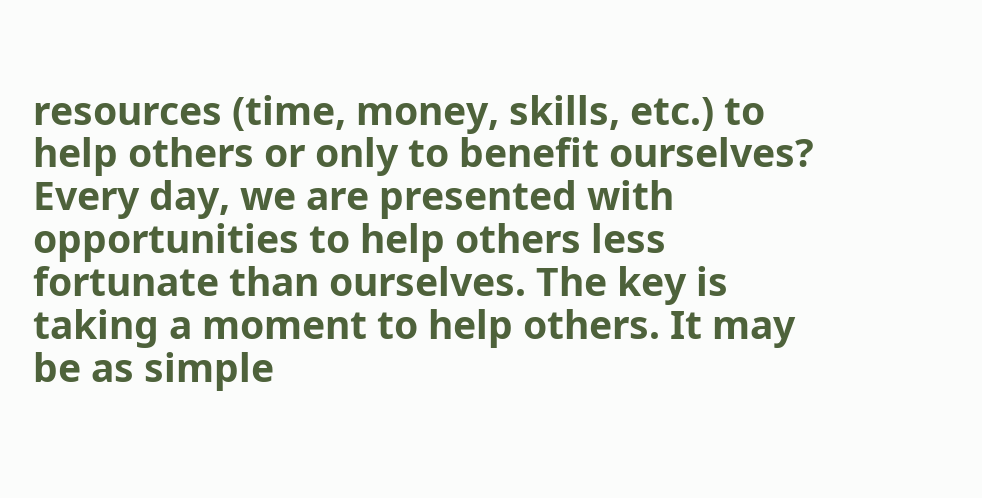resources (time, money, skills, etc.) to help others or only to benefit ourselves? Every day, we are presented with opportunities to help others less fortunate than ourselves. The key is taking a moment to help others. It may be as simple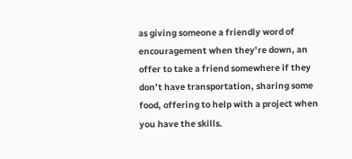as giving someone a friendly word of encouragement when they’re down, an offer to take a friend somewhere if they don’t have transportation, sharing some food, offering to help with a project when you have the skills.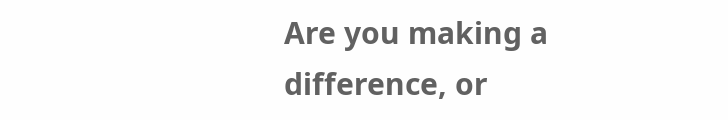Are you making a difference, or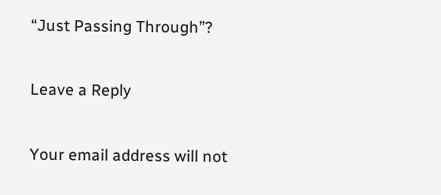“Just Passing Through”?

Leave a Reply

Your email address will not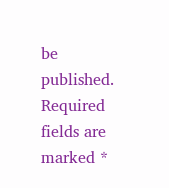be published. Required fields are marked *